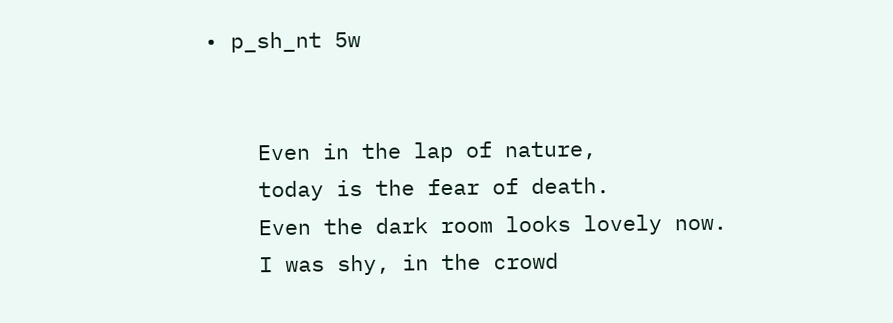• p_sh_nt 5w


    Even in the lap of nature,
    today is the fear of death.
    Even the dark room looks lovely now.
    I was shy, in the crowd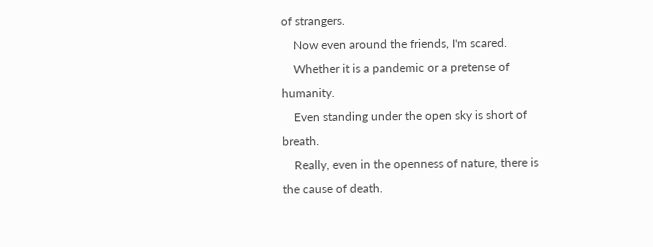of strangers.
    Now even around the friends, I'm scared.
    Whether it is a pandemic or a pretense of humanity.
    Even standing under the open sky is short of breath.
    Really, even in the openness of nature, there is the cause of death.